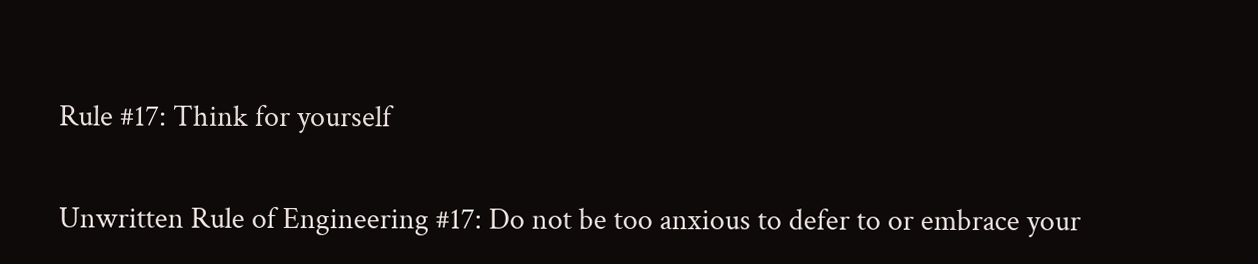Rule #17: Think for yourself

Unwritten Rule of Engineering #17: Do not be too anxious to defer to or embrace your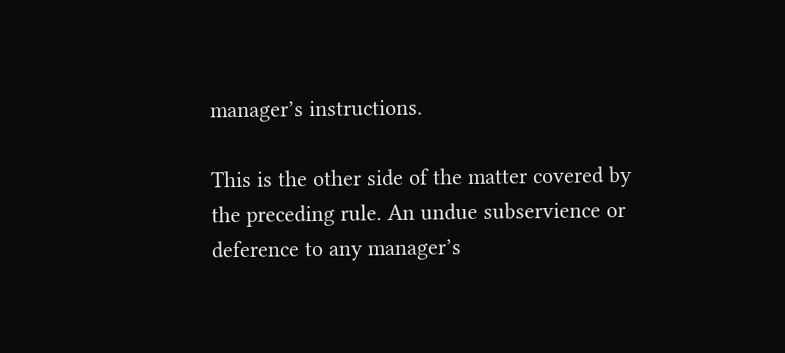manager’s instructions.

This is the other side of the matter covered by the preceding rule. An undue subservience or deference to any manager’s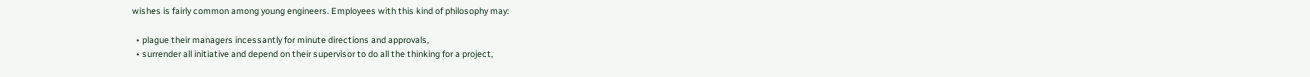wishes is fairly common among young engineers. Employees with this kind of philosophy may:

  • plague their managers incessantly for minute directions and approvals,
  • surrender all initiative and depend on their supervisor to do all the thinking for a project,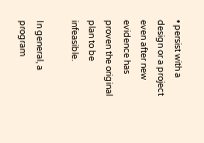• persist with a design or a project even after new evidence has proven the original plan to be infeasible.

In general, a program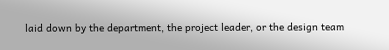laid down by the department, the project leader, or the design team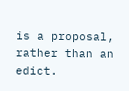is a proposal, rather than an edict.